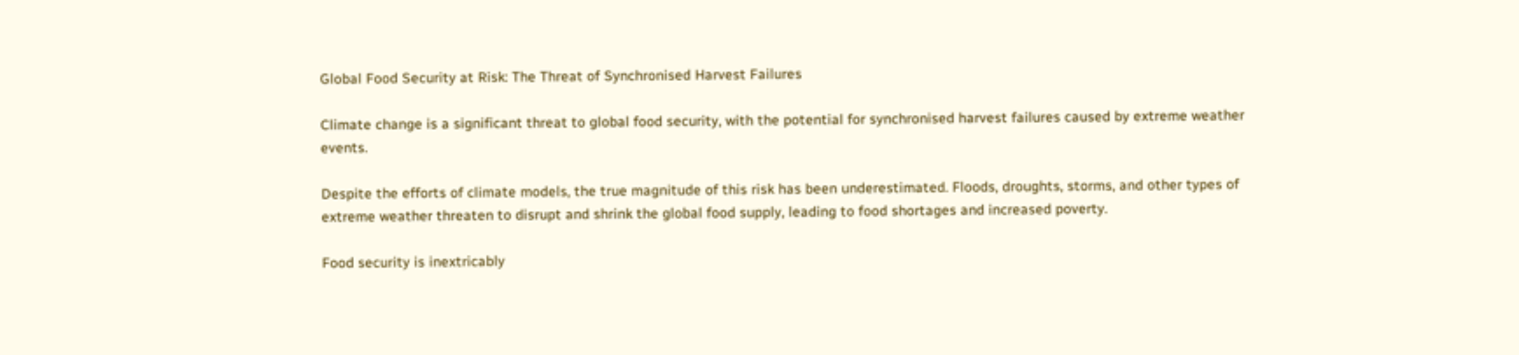Global Food Security at Risk: The Threat of Synchronised Harvest Failures

Climate change is a significant threat to global food security, with the potential for synchronised harvest failures caused by extreme weather events.

Despite the efforts of climate models, the true magnitude of this risk has been underestimated. Floods, droughts, storms, and other types of extreme weather threaten to disrupt and shrink the global food supply, leading to food shortages and increased poverty.

Food security is inextricably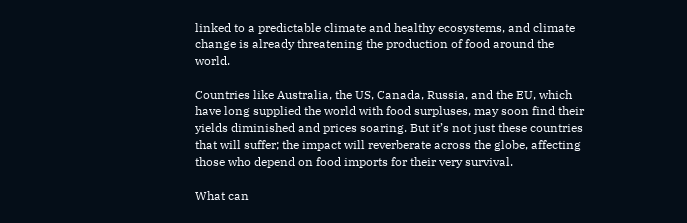linked to a predictable climate and healthy ecosystems, and climate change is already threatening the production of food around the world.

Countries like Australia, the US, Canada, Russia, and the EU, which have long supplied the world with food surpluses, may soon find their yields diminished and prices soaring. But it’s not just these countries that will suffer; the impact will reverberate across the globe, affecting those who depend on food imports for their very survival.

What can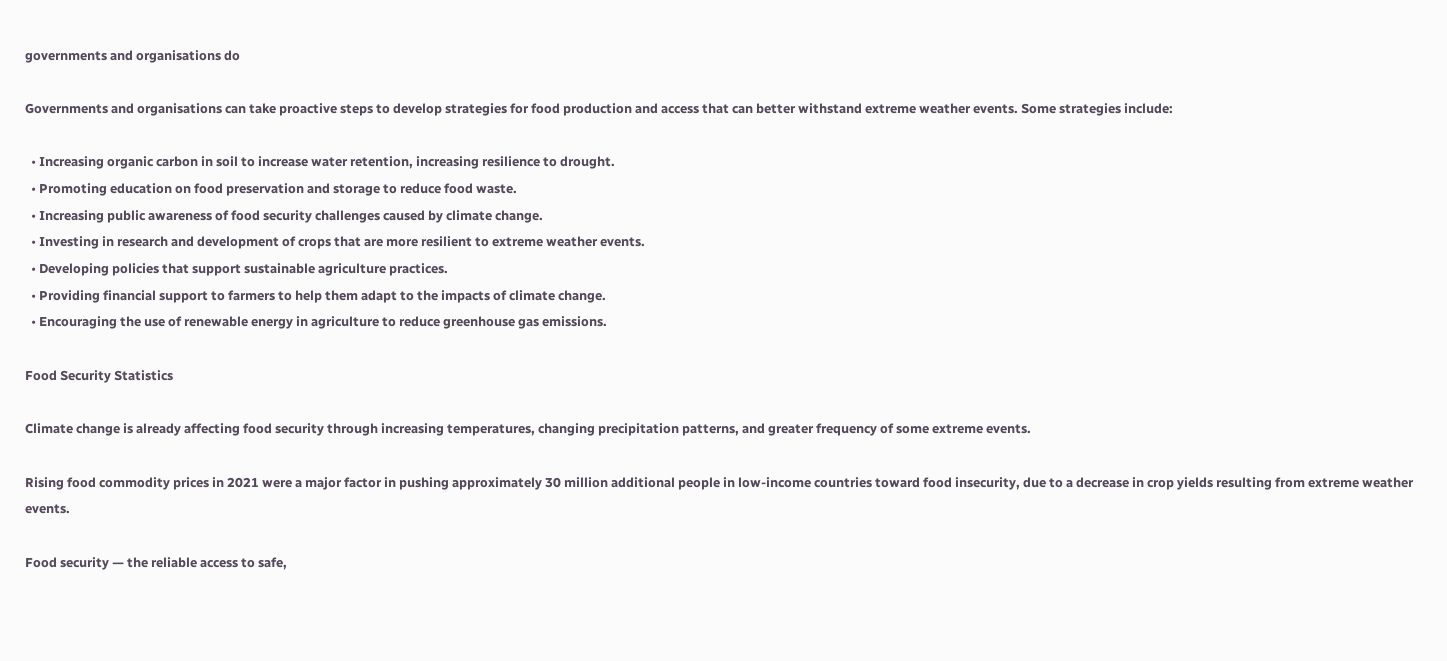governments and organisations do

Governments and organisations can take proactive steps to develop strategies for food production and access that can better withstand extreme weather events. Some strategies include:

  • Increasing organic carbon in soil to increase water retention, increasing resilience to drought.
  • Promoting education on food preservation and storage to reduce food waste.
  • Increasing public awareness of food security challenges caused by climate change.
  • Investing in research and development of crops that are more resilient to extreme weather events.
  • Developing policies that support sustainable agriculture practices.
  • Providing financial support to farmers to help them adapt to the impacts of climate change.
  • Encouraging the use of renewable energy in agriculture to reduce greenhouse gas emissions.

Food Security Statistics

Climate change is already affecting food security through increasing temperatures, changing precipitation patterns, and greater frequency of some extreme events.

Rising food commodity prices in 2021 were a major factor in pushing approximately 30 million additional people in low-income countries toward food insecurity, due to a decrease in crop yields resulting from extreme weather events.

Food security — the reliable access to safe,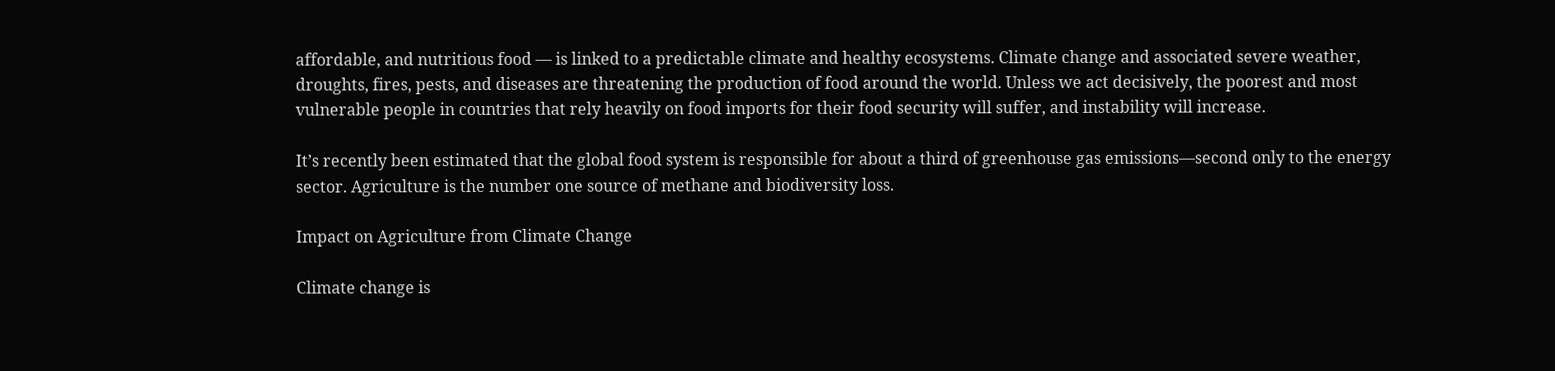affordable, and nutritious food — is linked to a predictable climate and healthy ecosystems. Climate change and associated severe weather, droughts, fires, pests, and diseases are threatening the production of food around the world. Unless we act decisively, the poorest and most vulnerable people in countries that rely heavily on food imports for their food security will suffer, and instability will increase.

It’s recently been estimated that the global food system is responsible for about a third of greenhouse gas emissions—second only to the energy sector. Agriculture is the number one source of methane and biodiversity loss.

Impact on Agriculture from Climate Change

Climate change is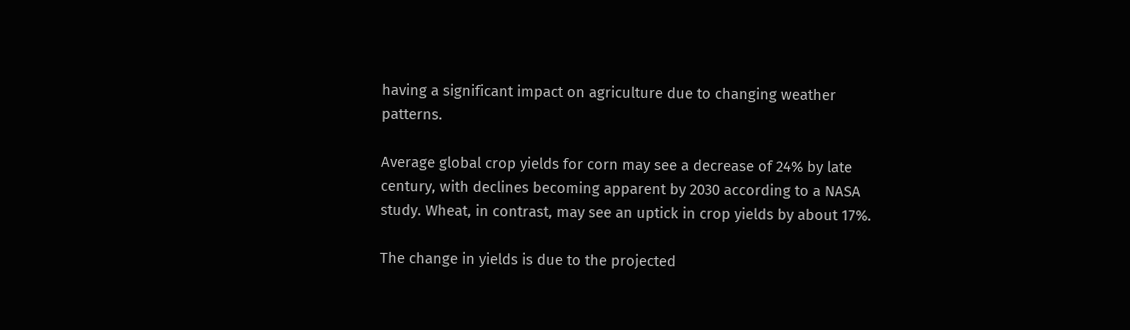having a significant impact on agriculture due to changing weather patterns.

Average global crop yields for corn may see a decrease of 24% by late century, with declines becoming apparent by 2030 according to a NASA study. Wheat, in contrast, may see an uptick in crop yields by about 17%.

The change in yields is due to the projected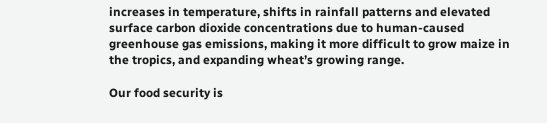increases in temperature, shifts in rainfall patterns and elevated surface carbon dioxide concentrations due to human-caused greenhouse gas emissions, making it more difficult to grow maize in the tropics, and expanding wheat’s growing range.

Our food security is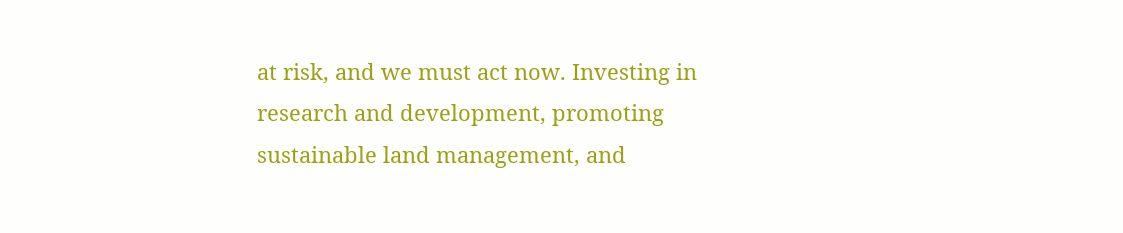at risk, and we must act now. Investing in research and development, promoting sustainable land management, and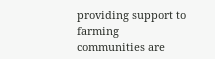providing support to farming communities are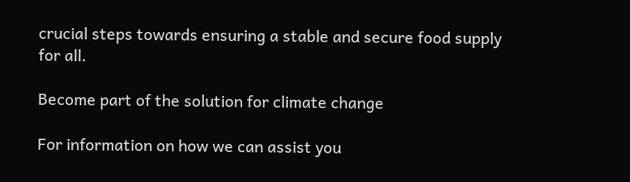crucial steps towards ensuring a stable and secure food supply for all.

Become part of the solution for climate change

For information on how we can assist you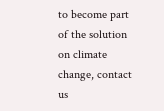to become part of the solution on climate change, contact us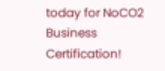today for NoCO2 Business Certification!